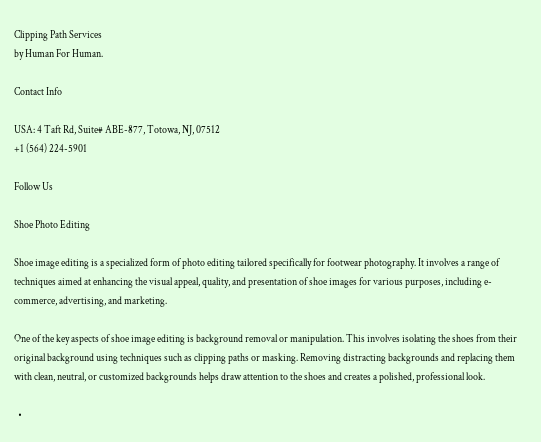Clipping Path Services
by Human For Human.

Contact Info

USA: 4 Taft Rd, Suite# ABE-877, Totowa, NJ, 07512
+1 (564) 224-5901

Follow Us

Shoe Photo Editing

Shoe image editing is a specialized form of photo editing tailored specifically for footwear photography. It involves a range of techniques aimed at enhancing the visual appeal, quality, and presentation of shoe images for various purposes, including e-commerce, advertising, and marketing.

One of the key aspects of shoe image editing is background removal or manipulation. This involves isolating the shoes from their original background using techniques such as clipping paths or masking. Removing distracting backgrounds and replacing them with clean, neutral, or customized backgrounds helps draw attention to the shoes and creates a polished, professional look.

  •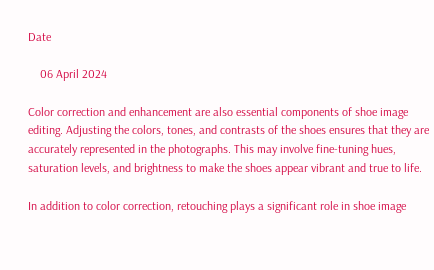Date

    06 April 2024

Color correction and enhancement are also essential components of shoe image editing. Adjusting the colors, tones, and contrasts of the shoes ensures that they are accurately represented in the photographs. This may involve fine-tuning hues, saturation levels, and brightness to make the shoes appear vibrant and true to life.

In addition to color correction, retouching plays a significant role in shoe image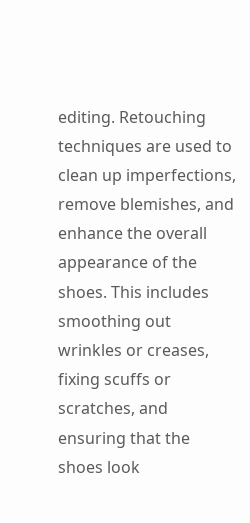editing. Retouching techniques are used to clean up imperfections, remove blemishes, and enhance the overall appearance of the shoes. This includes smoothing out wrinkles or creases, fixing scuffs or scratches, and ensuring that the shoes look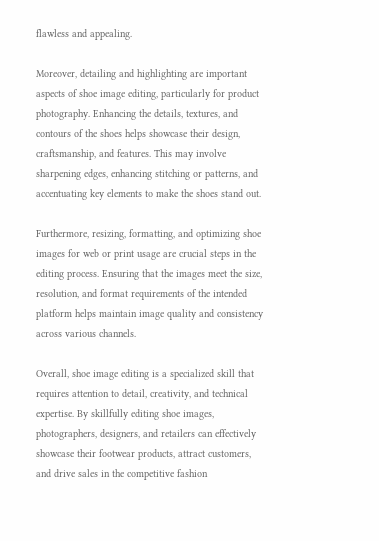flawless and appealing.

Moreover, detailing and highlighting are important aspects of shoe image editing, particularly for product photography. Enhancing the details, textures, and contours of the shoes helps showcase their design, craftsmanship, and features. This may involve sharpening edges, enhancing stitching or patterns, and accentuating key elements to make the shoes stand out.

Furthermore, resizing, formatting, and optimizing shoe images for web or print usage are crucial steps in the editing process. Ensuring that the images meet the size, resolution, and format requirements of the intended platform helps maintain image quality and consistency across various channels.

Overall, shoe image editing is a specialized skill that requires attention to detail, creativity, and technical expertise. By skillfully editing shoe images, photographers, designers, and retailers can effectively showcase their footwear products, attract customers, and drive sales in the competitive fashion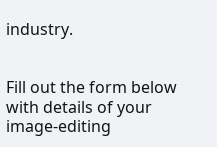industry.


Fill out the form below with details of your image-editing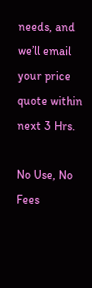needs, and we’ll email your price quote within next 3 Hrs.

No Use, No Fees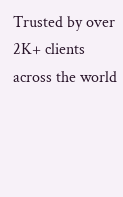Trusted by over 2K+ clients across the world